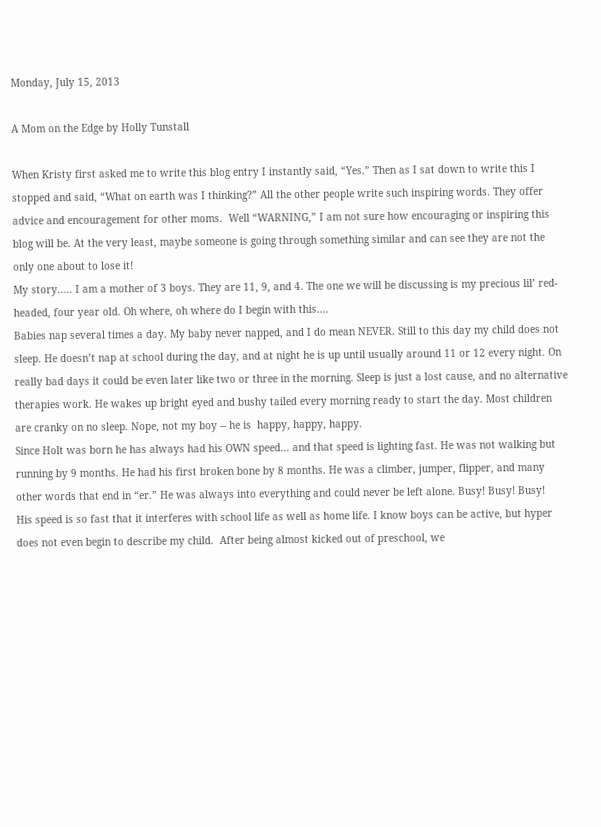Monday, July 15, 2013

A Mom on the Edge by Holly Tunstall

When Kristy first asked me to write this blog entry I instantly said, “Yes.” Then as I sat down to write this I stopped and said, “What on earth was I thinking?” All the other people write such inspiring words. They offer advice and encouragement for other moms.  Well “WARNING,” I am not sure how encouraging or inspiring this blog will be. At the very least, maybe someone is going through something similar and can see they are not the only one about to lose it!
My story….. I am a mother of 3 boys. They are 11, 9, and 4. The one we will be discussing is my precious lil’ red-headed, four year old. Oh where, oh where do I begin with this….
Babies nap several times a day. My baby never napped, and I do mean NEVER. Still to this day my child does not sleep. He doesn’t nap at school during the day, and at night he is up until usually around 11 or 12 every night. On really bad days it could be even later like two or three in the morning. Sleep is just a lost cause, and no alternative therapies work. He wakes up bright eyed and bushy tailed every morning ready to start the day. Most children are cranky on no sleep. Nope, not my boy -- he is  happy, happy, happy.
Since Holt was born he has always had his OWN speed… and that speed is lighting fast. He was not walking but running by 9 months. He had his first broken bone by 8 months. He was a climber, jumper, flipper, and many other words that end in “er.” He was always into everything and could never be left alone. Busy! Busy! Busy!
His speed is so fast that it interferes with school life as well as home life. I know boys can be active, but hyper does not even begin to describe my child.  After being almost kicked out of preschool, we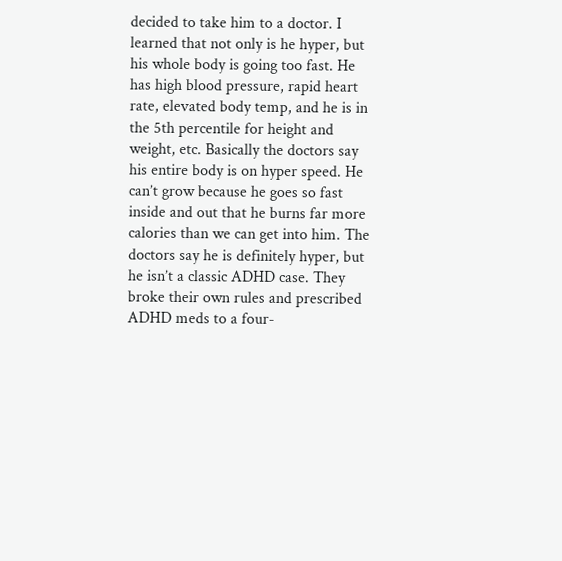decided to take him to a doctor. I learned that not only is he hyper, but his whole body is going too fast. He has high blood pressure, rapid heart rate, elevated body temp, and he is in the 5th percentile for height and weight, etc. Basically the doctors say his entire body is on hyper speed. He can’t grow because he goes so fast inside and out that he burns far more calories than we can get into him. The doctors say he is definitely hyper, but he isn’t a classic ADHD case. They broke their own rules and prescribed ADHD meds to a four-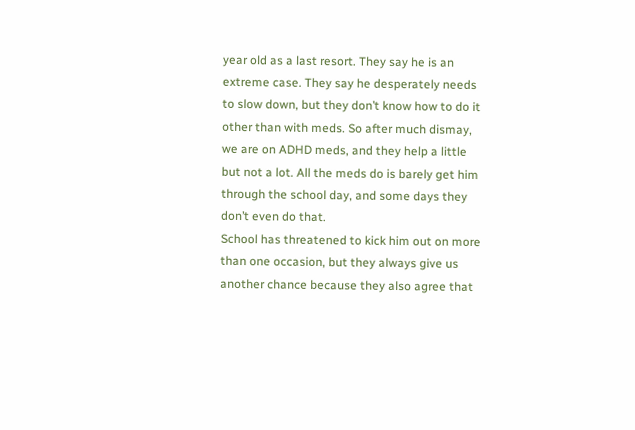year old as a last resort. They say he is an extreme case. They say he desperately needs to slow down, but they don’t know how to do it other than with meds. So after much dismay, we are on ADHD meds, and they help a little but not a lot. All the meds do is barely get him through the school day, and some days they don’t even do that.
School has threatened to kick him out on more than one occasion, but they always give us another chance because they also agree that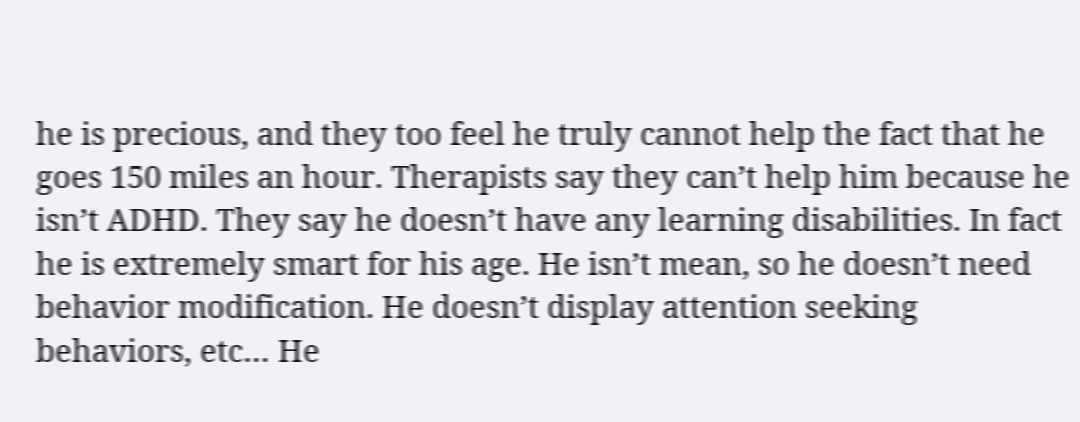he is precious, and they too feel he truly cannot help the fact that he goes 150 miles an hour. Therapists say they can’t help him because he isn’t ADHD. They say he doesn’t have any learning disabilities. In fact he is extremely smart for his age. He isn’t mean, so he doesn’t need behavior modification. He doesn’t display attention seeking behaviors, etc… He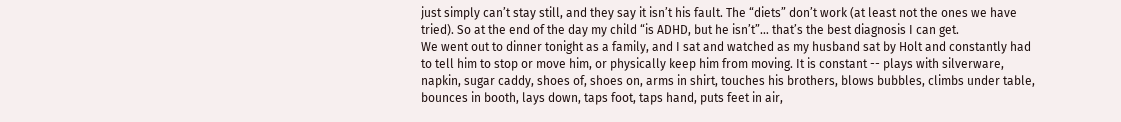just simply can’t stay still, and they say it isn’t his fault. The “diets” don’t work (at least not the ones we have tried). So at the end of the day my child “is ADHD, but he isn’t”… that’s the best diagnosis I can get.
We went out to dinner tonight as a family, and I sat and watched as my husband sat by Holt and constantly had to tell him to stop or move him, or physically keep him from moving. It is constant -- plays with silverware, napkin, sugar caddy, shoes of, shoes on, arms in shirt, touches his brothers, blows bubbles, climbs under table, bounces in booth, lays down, taps foot, taps hand, puts feet in air,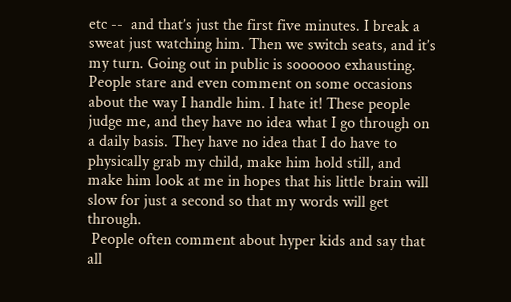etc --  and that’s just the first five minutes. I break a sweat just watching him. Then we switch seats, and it’s my turn. Going out in public is soooooo exhausting. People stare and even comment on some occasions about the way I handle him. I hate it! These people judge me, and they have no idea what I go through on a daily basis. They have no idea that I do have to physically grab my child, make him hold still, and make him look at me in hopes that his little brain will slow for just a second so that my words will get through.
 People often comment about hyper kids and say that all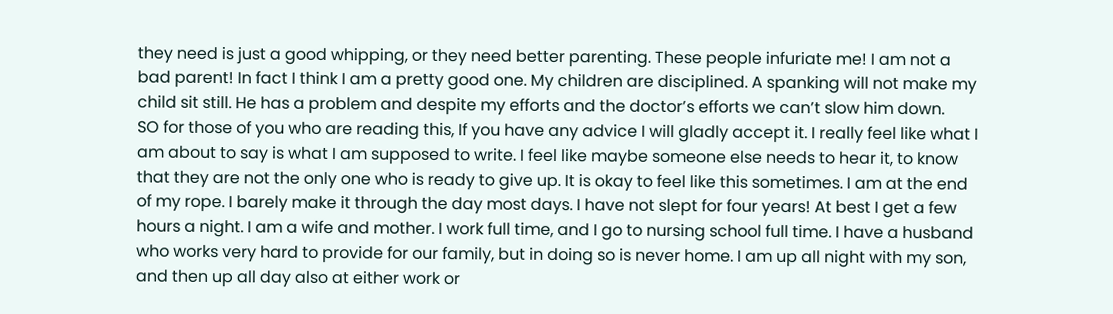they need is just a good whipping, or they need better parenting. These people infuriate me! I am not a bad parent! In fact I think I am a pretty good one. My children are disciplined. A spanking will not make my child sit still. He has a problem and despite my efforts and the doctor’s efforts we can’t slow him down.
SO for those of you who are reading this, If you have any advice I will gladly accept it. I really feel like what I am about to say is what I am supposed to write. I feel like maybe someone else needs to hear it, to know that they are not the only one who is ready to give up. It is okay to feel like this sometimes. I am at the end of my rope. I barely make it through the day most days. I have not slept for four years! At best I get a few hours a night. I am a wife and mother. I work full time, and I go to nursing school full time. I have a husband who works very hard to provide for our family, but in doing so is never home. I am up all night with my son, and then up all day also at either work or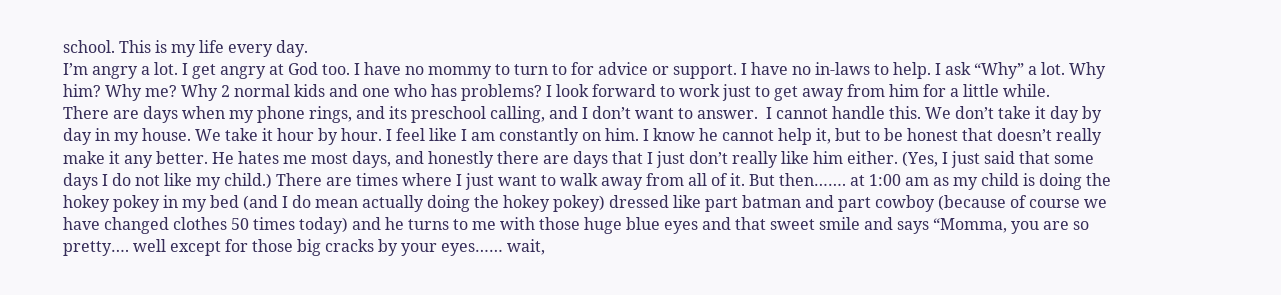school. This is my life every day.
I’m angry a lot. I get angry at God too. I have no mommy to turn to for advice or support. I have no in-laws to help. I ask “Why” a lot. Why him? Why me? Why 2 normal kids and one who has problems? I look forward to work just to get away from him for a little while.
There are days when my phone rings, and its preschool calling, and I don’t want to answer.  I cannot handle this. We don’t take it day by day in my house. We take it hour by hour. I feel like I am constantly on him. I know he cannot help it, but to be honest that doesn’t really make it any better. He hates me most days, and honestly there are days that I just don’t really like him either. (Yes, I just said that some days I do not like my child.) There are times where I just want to walk away from all of it. But then……. at 1:00 am as my child is doing the hokey pokey in my bed (and I do mean actually doing the hokey pokey) dressed like part batman and part cowboy (because of course we have changed clothes 50 times today) and he turns to me with those huge blue eyes and that sweet smile and says “Momma, you are so pretty…. well except for those big cracks by your eyes…… wait,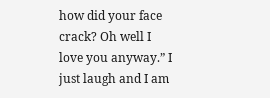how did your face crack? Oh well I love you anyway.” I just laugh and I am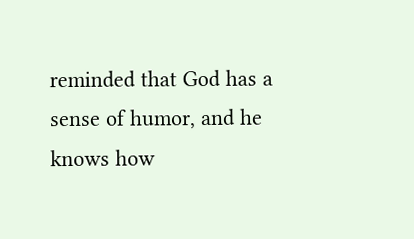reminded that God has a sense of humor, and he knows how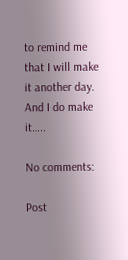to remind me that I will make it another day. And I do make it…..

No comments:

Post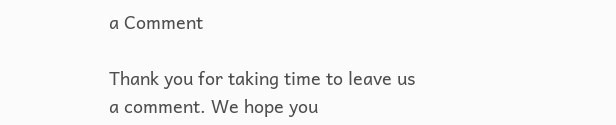a Comment

Thank you for taking time to leave us a comment. We hope you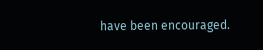have been encouraged.